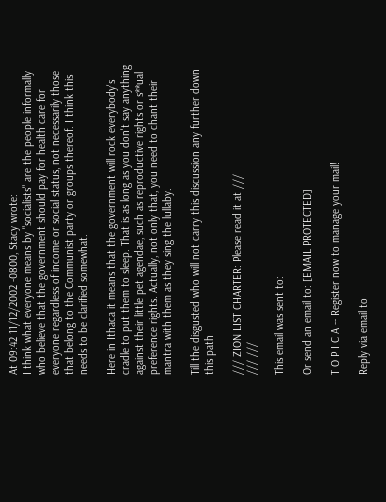At 09:42 11/12/2002 -0800, Stacy wrote:
I think what everyone means by "socialists" are the people informally who believe that the government should pay for health care for everyone regardless of income or social status, not necessarily those that belong to the Communist party or groups thereof. I think this needs to be clarified somewhat.

Here in Ithaca it means that the government will rock everybody's cradle to put them to sleep. That is as long as you don't say anything against their little pet agendae, such as reproductive rights or s**ual preference rights. Actually, not only that, you need to chant their mantra with them as they sing the lullaby.

Till the disgusted who will not carry this discussion any further down this path

/// ZION LIST CHARTER: Please read it at ///
/// ///

This email was sent to:

Or send an email to: [EMAIL PROTECTED]

T O P I C A -- Register now to manage your mail!

Reply via email to